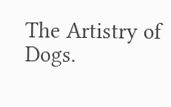The Artistry of Dogs.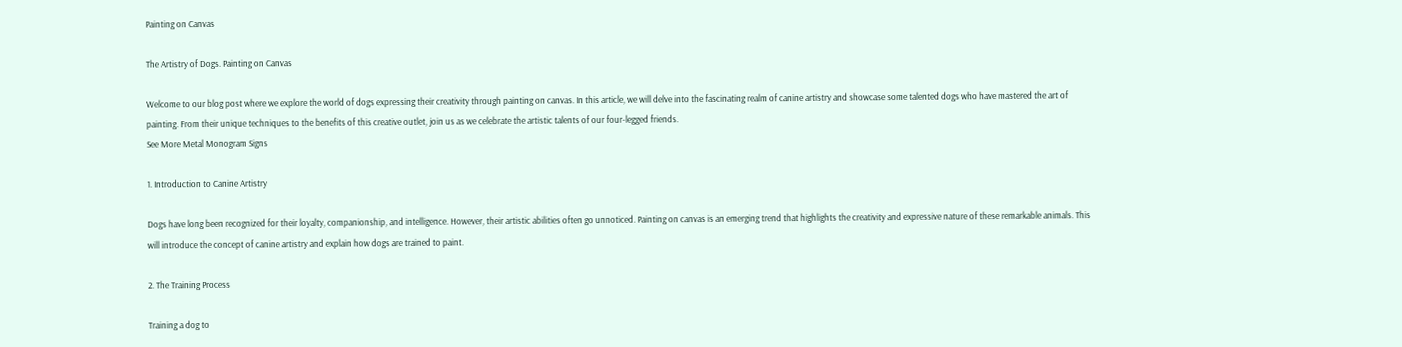Painting on Canvas

The Artistry of Dogs. Painting on Canvas

Welcome to our blog post where we explore the world of dogs expressing their creativity through painting on canvas. In this article, we will delve into the fascinating realm of canine artistry and showcase some talented dogs who have mastered the art of painting. From their unique techniques to the benefits of this creative outlet, join us as we celebrate the artistic talents of our four-legged friends.
See More Metal Monogram Signs

1. Introduction to Canine Artistry

Dogs have long been recognized for their loyalty, companionship, and intelligence. However, their artistic abilities often go unnoticed. Painting on canvas is an emerging trend that highlights the creativity and expressive nature of these remarkable animals. This will introduce the concept of canine artistry and explain how dogs are trained to paint.

2. The Training Process

Training a dog to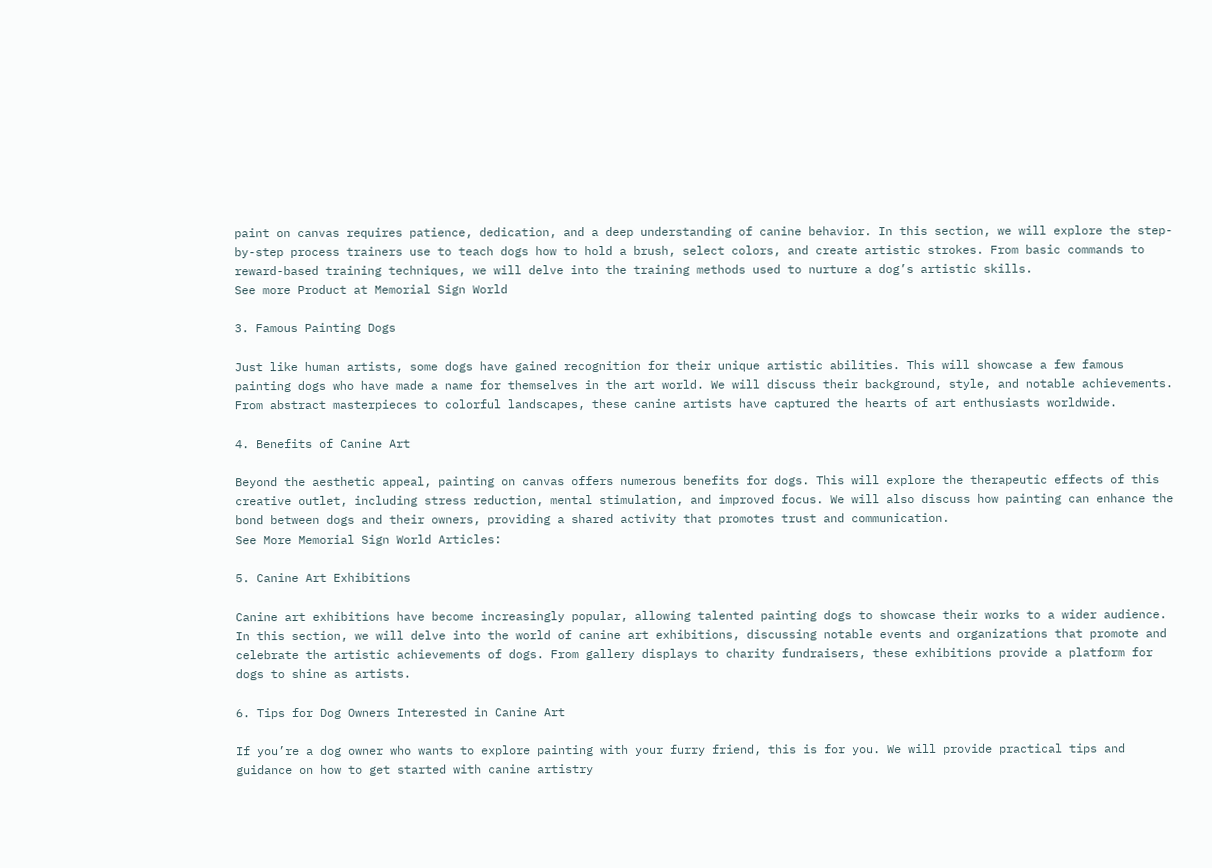paint on canvas requires patience, dedication, and a deep understanding of canine behavior. In this section, we will explore the step-by-step process trainers use to teach dogs how to hold a brush, select colors, and create artistic strokes. From basic commands to reward-based training techniques, we will delve into the training methods used to nurture a dog’s artistic skills.
See more Product at Memorial Sign World

3. Famous Painting Dogs

Just like human artists, some dogs have gained recognition for their unique artistic abilities. This will showcase a few famous painting dogs who have made a name for themselves in the art world. We will discuss their background, style, and notable achievements. From abstract masterpieces to colorful landscapes, these canine artists have captured the hearts of art enthusiasts worldwide.

4. Benefits of Canine Art

Beyond the aesthetic appeal, painting on canvas offers numerous benefits for dogs. This will explore the therapeutic effects of this creative outlet, including stress reduction, mental stimulation, and improved focus. We will also discuss how painting can enhance the bond between dogs and their owners, providing a shared activity that promotes trust and communication.
See More Memorial Sign World Articles:

5. Canine Art Exhibitions

Canine art exhibitions have become increasingly popular, allowing talented painting dogs to showcase their works to a wider audience. In this section, we will delve into the world of canine art exhibitions, discussing notable events and organizations that promote and celebrate the artistic achievements of dogs. From gallery displays to charity fundraisers, these exhibitions provide a platform for dogs to shine as artists.

6. Tips for Dog Owners Interested in Canine Art

If you’re a dog owner who wants to explore painting with your furry friend, this is for you. We will provide practical tips and guidance on how to get started with canine artistry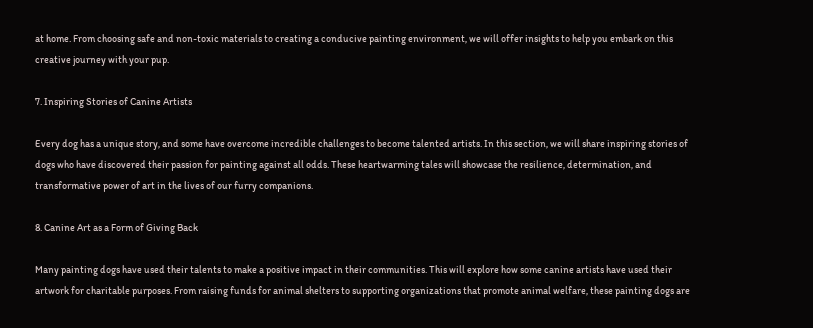at home. From choosing safe and non-toxic materials to creating a conducive painting environment, we will offer insights to help you embark on this creative journey with your pup.

7. Inspiring Stories of Canine Artists

Every dog has a unique story, and some have overcome incredible challenges to become talented artists. In this section, we will share inspiring stories of dogs who have discovered their passion for painting against all odds. These heartwarming tales will showcase the resilience, determination, and transformative power of art in the lives of our furry companions.

8. Canine Art as a Form of Giving Back

Many painting dogs have used their talents to make a positive impact in their communities. This will explore how some canine artists have used their artwork for charitable purposes. From raising funds for animal shelters to supporting organizations that promote animal welfare, these painting dogs are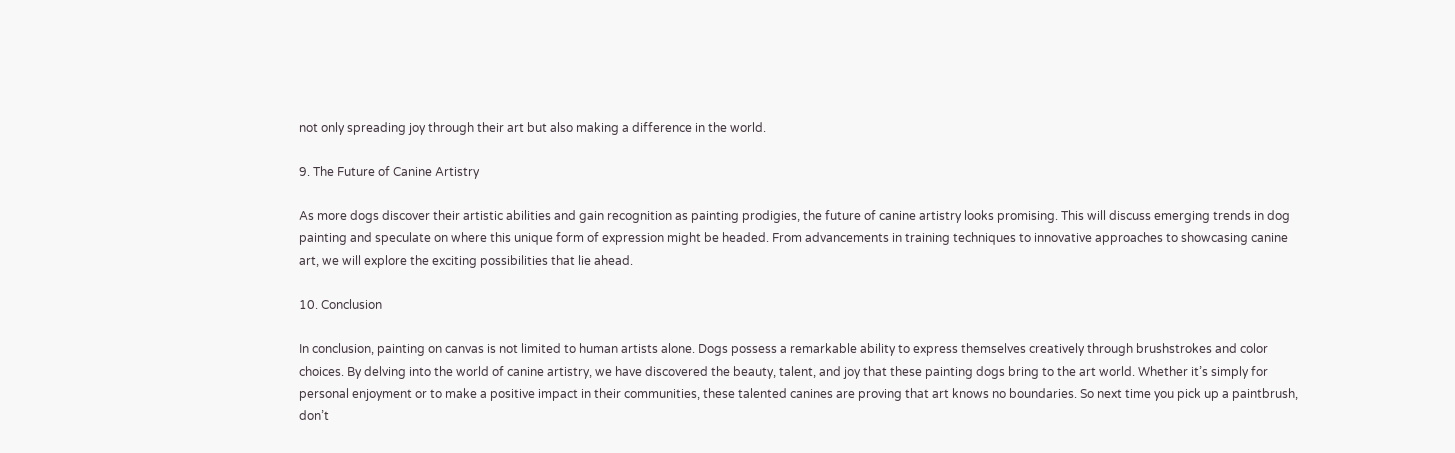not only spreading joy through their art but also making a difference in the world.

9. The Future of Canine Artistry

As more dogs discover their artistic abilities and gain recognition as painting prodigies, the future of canine artistry looks promising. This will discuss emerging trends in dog painting and speculate on where this unique form of expression might be headed. From advancements in training techniques to innovative approaches to showcasing canine art, we will explore the exciting possibilities that lie ahead.

10. Conclusion

In conclusion, painting on canvas is not limited to human artists alone. Dogs possess a remarkable ability to express themselves creatively through brushstrokes and color choices. By delving into the world of canine artistry, we have discovered the beauty, talent, and joy that these painting dogs bring to the art world. Whether it’s simply for personal enjoyment or to make a positive impact in their communities, these talented canines are proving that art knows no boundaries. So next time you pick up a paintbrush, don’t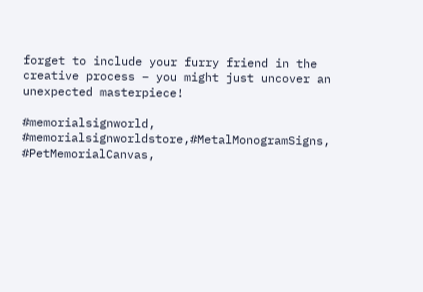forget to include your furry friend in the creative process – you might just uncover an unexpected masterpiece!

#memorialsignworld, #memorialsignworldstore,#MetalMonogramSigns, #PetMemorialCanvas,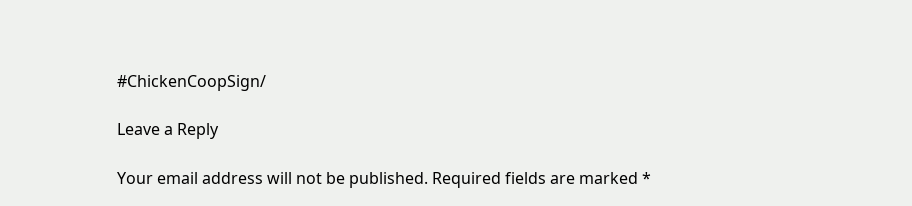#ChickenCoopSign/

Leave a Reply

Your email address will not be published. Required fields are marked *